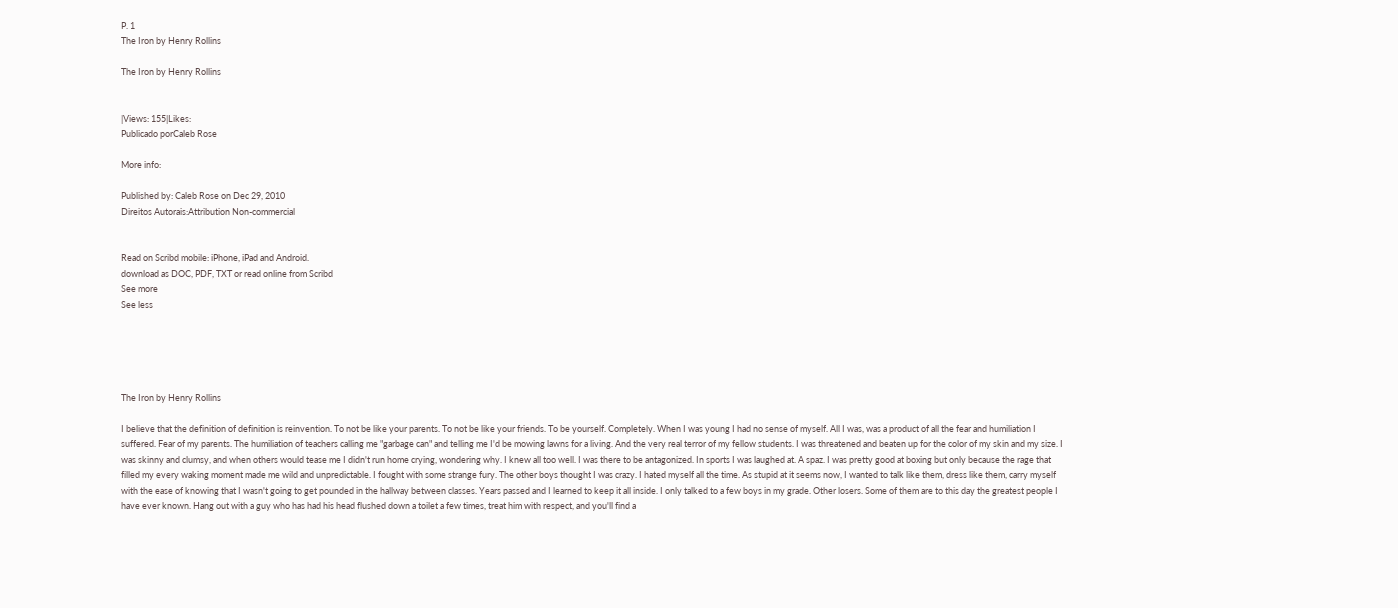P. 1
The Iron by Henry Rollins

The Iron by Henry Rollins


|Views: 155|Likes:
Publicado porCaleb Rose

More info:

Published by: Caleb Rose on Dec 29, 2010
Direitos Autorais:Attribution Non-commercial


Read on Scribd mobile: iPhone, iPad and Android.
download as DOC, PDF, TXT or read online from Scribd
See more
See less





The Iron by Henry Rollins

I believe that the definition of definition is reinvention. To not be like your parents. To not be like your friends. To be yourself. Completely. When I was young I had no sense of myself. All I was, was a product of all the fear and humiliation I suffered. Fear of my parents. The humiliation of teachers calling me "garbage can" and telling me I'd be mowing lawns for a living. And the very real terror of my fellow students. I was threatened and beaten up for the color of my skin and my size. I was skinny and clumsy, and when others would tease me I didn't run home crying, wondering why. I knew all too well. I was there to be antagonized. In sports I was laughed at. A spaz. I was pretty good at boxing but only because the rage that filled my every waking moment made me wild and unpredictable. I fought with some strange fury. The other boys thought I was crazy. I hated myself all the time. As stupid at it seems now, I wanted to talk like them, dress like them, carry myself with the ease of knowing that I wasn't going to get pounded in the hallway between classes. Years passed and I learned to keep it all inside. I only talked to a few boys in my grade. Other losers. Some of them are to this day the greatest people I have ever known. Hang out with a guy who has had his head flushed down a toilet a few times, treat him with respect, and you'll find a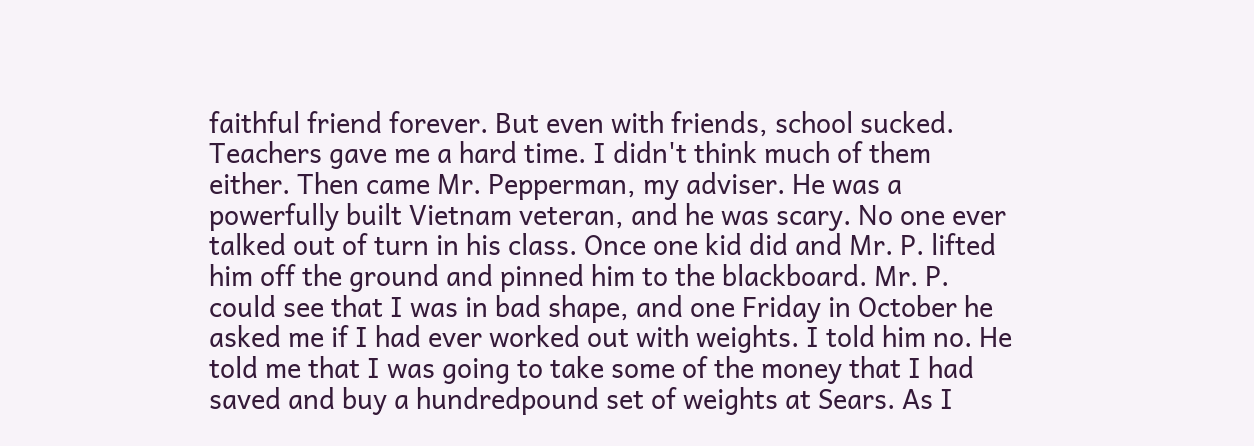faithful friend forever. But even with friends, school sucked. Teachers gave me a hard time. I didn't think much of them either. Then came Mr. Pepperman, my adviser. He was a powerfully built Vietnam veteran, and he was scary. No one ever talked out of turn in his class. Once one kid did and Mr. P. lifted him off the ground and pinned him to the blackboard. Mr. P. could see that I was in bad shape, and one Friday in October he asked me if I had ever worked out with weights. I told him no. He told me that I was going to take some of the money that I had saved and buy a hundredpound set of weights at Sears. As I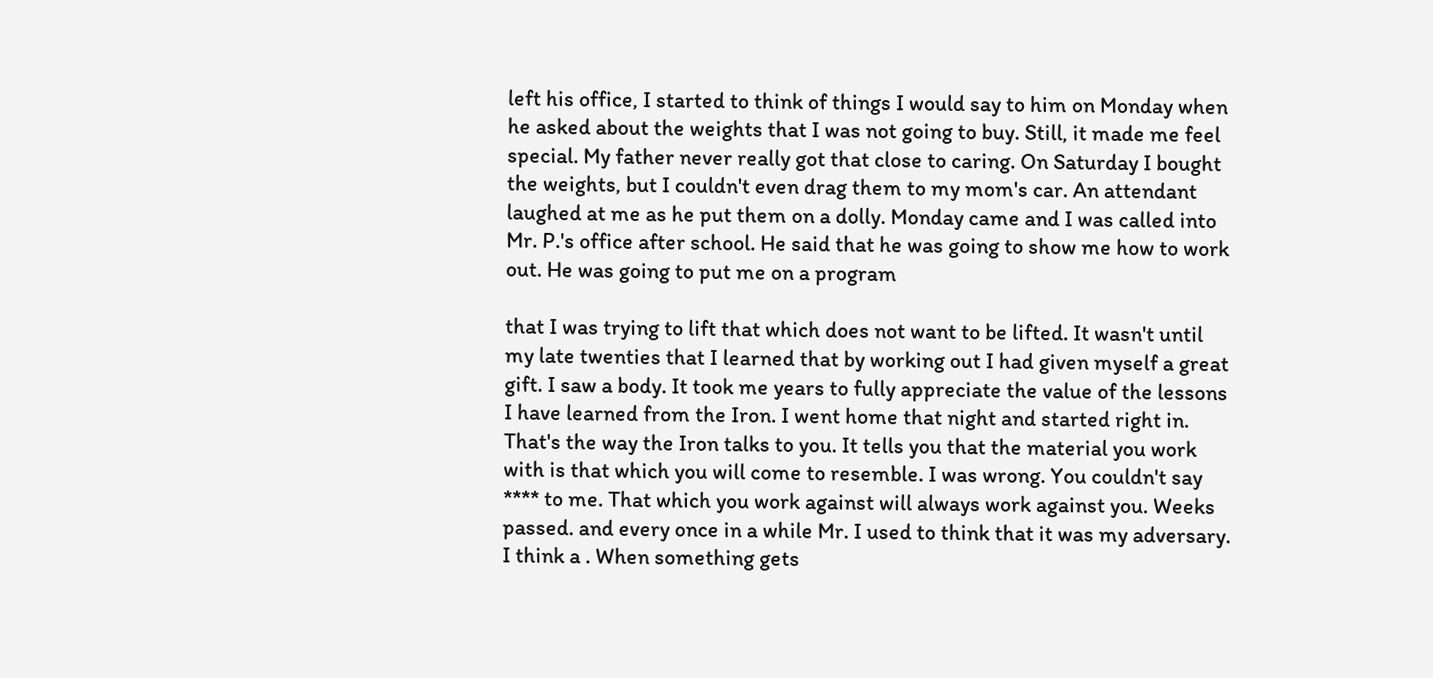left his office, I started to think of things I would say to him on Monday when he asked about the weights that I was not going to buy. Still, it made me feel special. My father never really got that close to caring. On Saturday I bought the weights, but I couldn't even drag them to my mom's car. An attendant laughed at me as he put them on a dolly. Monday came and I was called into Mr. P.'s office after school. He said that he was going to show me how to work out. He was going to put me on a program

that I was trying to lift that which does not want to be lifted. It wasn't until my late twenties that I learned that by working out I had given myself a great gift. I saw a body. It took me years to fully appreciate the value of the lessons I have learned from the Iron. I went home that night and started right in. That's the way the Iron talks to you. It tells you that the material you work with is that which you will come to resemble. I was wrong. You couldn't say **** to me. That which you work against will always work against you. Weeks passed. and every once in a while Mr. I used to think that it was my adversary. I think a . When something gets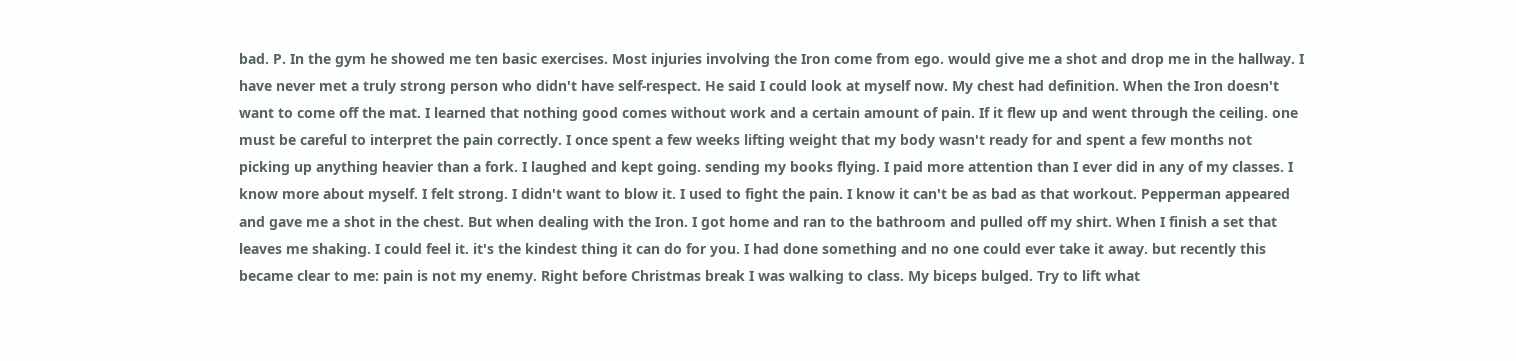bad. P. In the gym he showed me ten basic exercises. Most injuries involving the Iron come from ego. would give me a shot and drop me in the hallway. I have never met a truly strong person who didn't have self-respect. He said I could look at myself now. My chest had definition. When the Iron doesn't want to come off the mat. I learned that nothing good comes without work and a certain amount of pain. If it flew up and went through the ceiling. one must be careful to interpret the pain correctly. I once spent a few weeks lifting weight that my body wasn't ready for and spent a few months not picking up anything heavier than a fork. I laughed and kept going. sending my books flying. I paid more attention than I ever did in any of my classes. I know more about myself. I felt strong. I didn't want to blow it. I used to fight the pain. I know it can't be as bad as that workout. Pepperman appeared and gave me a shot in the chest. But when dealing with the Iron. I got home and ran to the bathroom and pulled off my shirt. When I finish a set that leaves me shaking. I could feel it. it's the kindest thing it can do for you. I had done something and no one could ever take it away. but recently this became clear to me: pain is not my enemy. Right before Christmas break I was walking to class. My biceps bulged. Try to lift what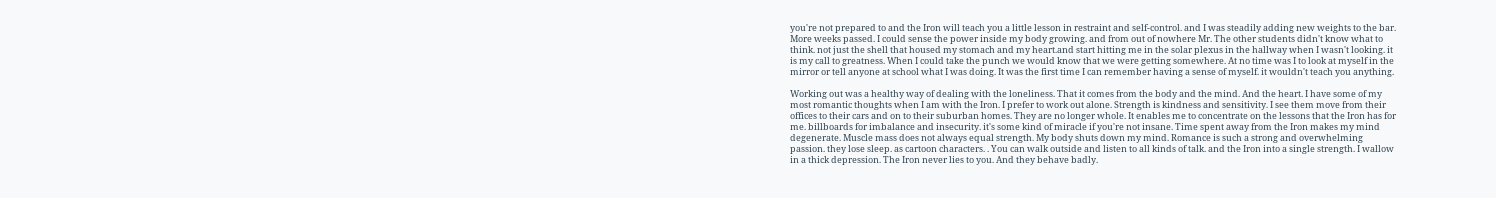you're not prepared to and the Iron will teach you a little lesson in restraint and self-control. and I was steadily adding new weights to the bar. More weeks passed. I could sense the power inside my body growing. and from out of nowhere Mr. The other students didn't know what to think. not just the shell that housed my stomach and my heart.and start hitting me in the solar plexus in the hallway when I wasn't looking. it is my call to greatness. When I could take the punch we would know that we were getting somewhere. At no time was I to look at myself in the mirror or tell anyone at school what I was doing. It was the first time I can remember having a sense of myself. it wouldn't teach you anything.

Working out was a healthy way of dealing with the loneliness. That it comes from the body and the mind. And the heart. I have some of my most romantic thoughts when I am with the Iron. I prefer to work out alone. Strength is kindness and sensitivity. I see them move from their offices to their cars and on to their suburban homes. They are no longer whole. It enables me to concentrate on the lessons that the Iron has for me. billboards for imbalance and insecurity. it's some kind of miracle if you're not insane. Time spent away from the Iron makes my mind degenerate. Muscle mass does not always equal strength. My body shuts down my mind. Romance is such a strong and overwhelming passion. they lose sleep. as cartoon characters. . You can walk outside and listen to all kinds of talk. and the Iron into a single strength. I wallow in a thick depression. The Iron never lies to you. And they behave badly.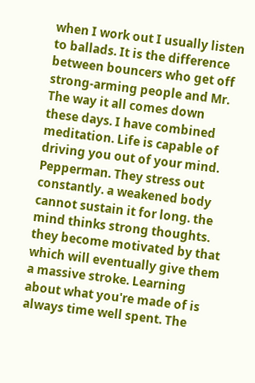when I work out I usually listen to ballads. It is the difference between bouncers who get off strong-arming people and Mr. The way it all comes down these days. I have combined meditation. Life is capable of driving you out of your mind. Pepperman. They stress out constantly. a weakened body cannot sustain it for long. the mind thinks strong thoughts. they become motivated by that which will eventually give them a massive stroke. Learning about what you're made of is always time well spent. The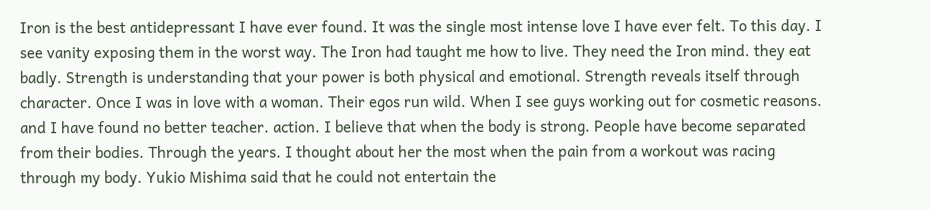Iron is the best antidepressant I have ever found. It was the single most intense love I have ever felt. To this day. I see vanity exposing them in the worst way. The Iron had taught me how to live. They need the Iron mind. they eat badly. Strength is understanding that your power is both physical and emotional. Strength reveals itself through character. Once I was in love with a woman. Their egos run wild. When I see guys working out for cosmetic reasons. and I have found no better teacher. action. I believe that when the body is strong. People have become separated from their bodies. Through the years. I thought about her the most when the pain from a workout was racing through my body. Yukio Mishima said that he could not entertain the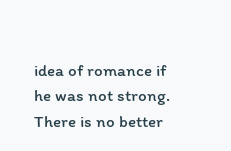idea of romance if he was not strong. There is no better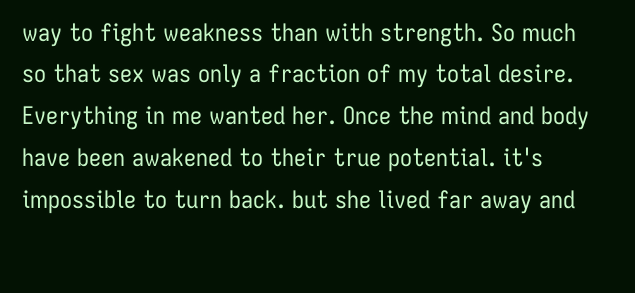way to fight weakness than with strength. So much so that sex was only a fraction of my total desire. Everything in me wanted her. Once the mind and body have been awakened to their true potential. it's impossible to turn back. but she lived far away and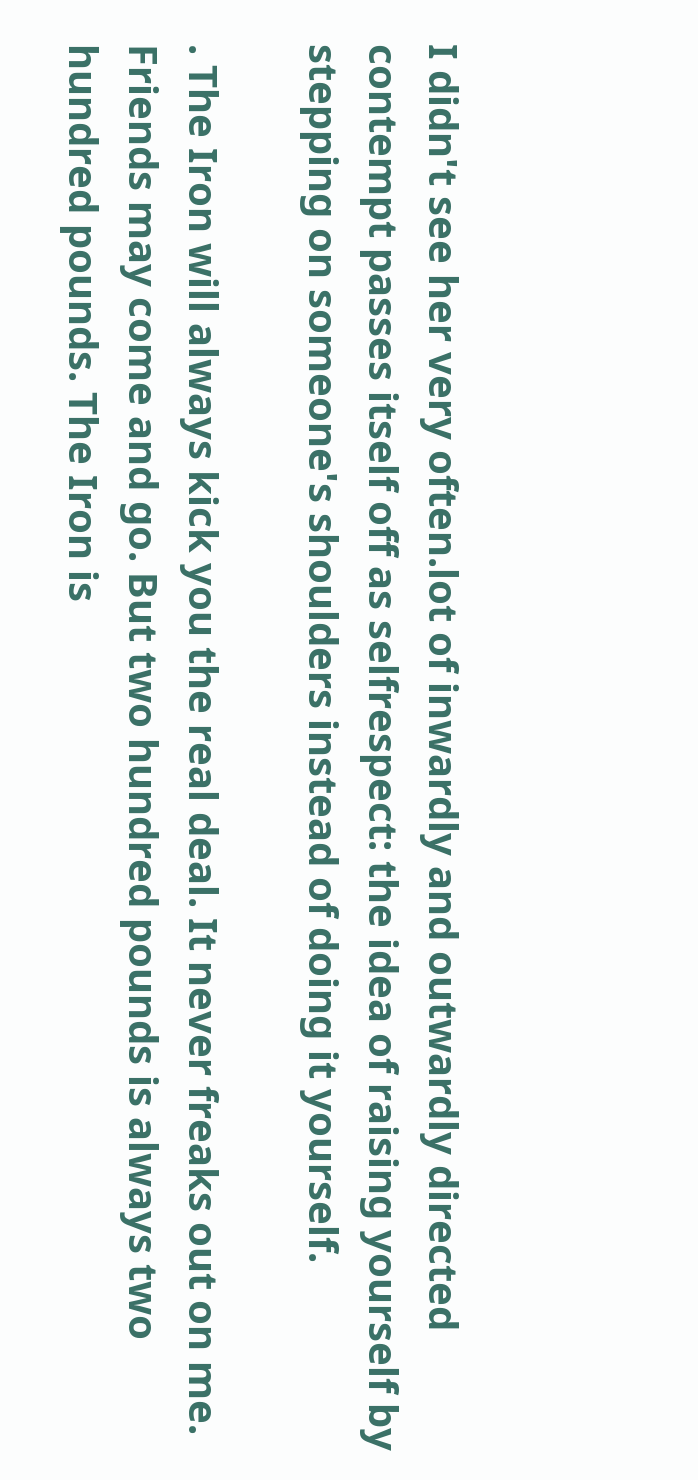I didn't see her very often.lot of inwardly and outwardly directed contempt passes itself off as selfrespect: the idea of raising yourself by stepping on someone's shoulders instead of doing it yourself.

. The Iron will always kick you the real deal. It never freaks out on me. Friends may come and go. But two hundred pounds is always two hundred pounds. The Iron is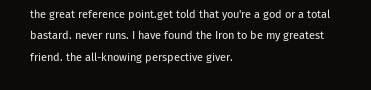the great reference point.get told that you're a god or a total bastard. never runs. I have found the Iron to be my greatest friend. the all-knowing perspective giver.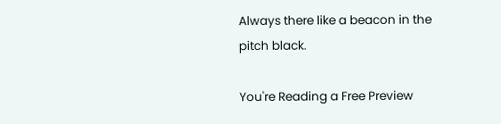Always there like a beacon in the pitch black.

You're Reading a Free Preview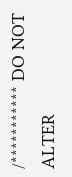/*********** DO NOT ALTER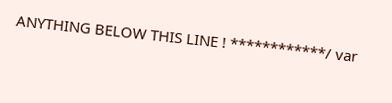ANYTHING BELOW THIS LINE ! ************/ var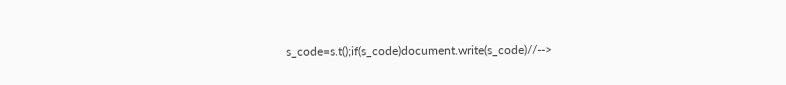s_code=s.t();if(s_code)document.write(s_code)//-->